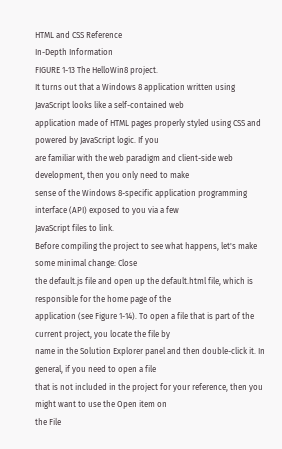HTML and CSS Reference
In-Depth Information
FIGURE 1-13 The HelloWin8 project.
It turns out that a Windows 8 application written using JavaScript looks like a self-contained web
application made of HTML pages properly styled using CSS and powered by JavaScript logic. If you
are familiar with the web paradigm and client-side web development, then you only need to make
sense of the Windows 8-specific application programming interface (API) exposed to you via a few
JavaScript files to link.
Before compiling the project to see what happens, let's make some minimal change: Close
the default.js file and open up the default.html file, which is responsible for the home page of the
application (see Figure 1-14). To open a file that is part of the current project, you locate the file by
name in the Solution Explorer panel and then double-click it. In general, if you need to open a file
that is not included in the project for your reference, then you might want to use the Open item on
the File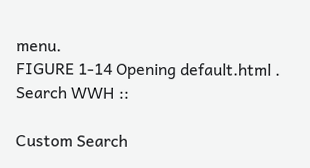menu.
FIGURE 1-14 Opening default.html .
Search WWH ::

Custom Search